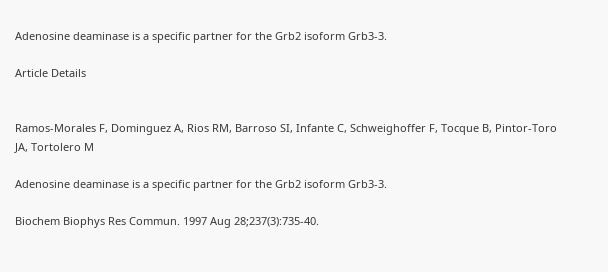Adenosine deaminase is a specific partner for the Grb2 isoform Grb3-3.

Article Details


Ramos-Morales F, Dominguez A, Rios RM, Barroso SI, Infante C, Schweighoffer F, Tocque B, Pintor-Toro JA, Tortolero M

Adenosine deaminase is a specific partner for the Grb2 isoform Grb3-3.

Biochem Biophys Res Commun. 1997 Aug 28;237(3):735-40.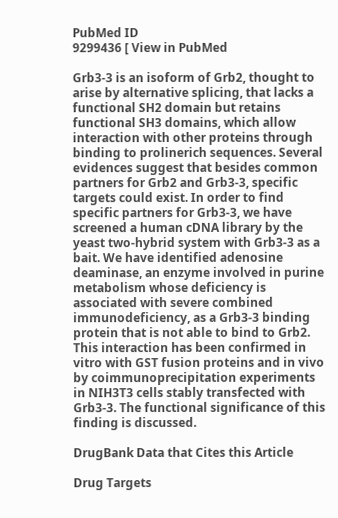PubMed ID
9299436 [ View in PubMed

Grb3-3 is an isoform of Grb2, thought to arise by alternative splicing, that lacks a functional SH2 domain but retains functional SH3 domains, which allow interaction with other proteins through binding to prolinerich sequences. Several evidences suggest that besides common partners for Grb2 and Grb3-3, specific targets could exist. In order to find specific partners for Grb3-3, we have screened a human cDNA library by the yeast two-hybrid system with Grb3-3 as a bait. We have identified adenosine deaminase, an enzyme involved in purine metabolism whose deficiency is associated with severe combined immunodeficiency, as a Grb3-3 binding protein that is not able to bind to Grb2. This interaction has been confirmed in vitro with GST fusion proteins and in vivo by coimmunoprecipitation experiments in NIH3T3 cells stably transfected with Grb3-3. The functional significance of this finding is discussed.

DrugBank Data that Cites this Article

Drug Targets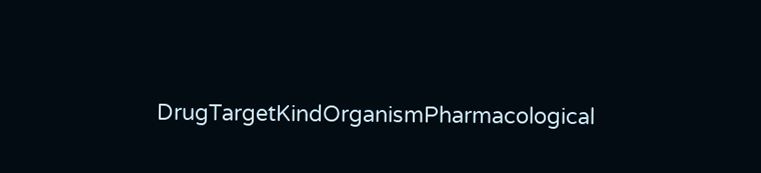DrugTargetKindOrganismPharmacological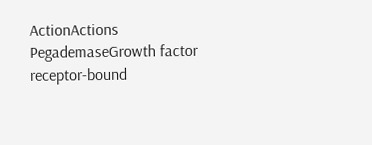ActionActions
PegademaseGrowth factor receptor-bound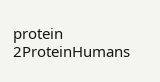protein 2ProteinHumans